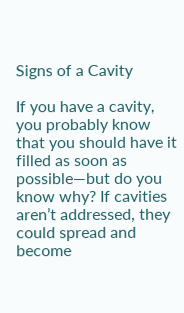Signs of a Cavity

If you have a cavity, you probably know that you should have it filled as soon as possible—but do you know why? If cavities aren’t addressed, they could spread and become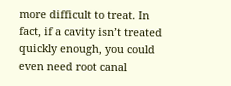more difficult to treat. In fact, if a cavity isn’t treated quickly enough, you could even need root canal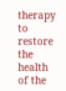therapy to restore the health of the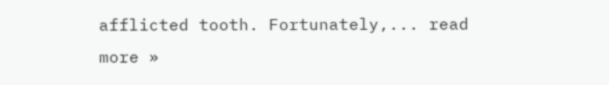afflicted tooth. Fortunately,... read more »